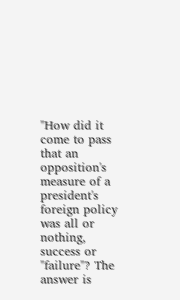"How did it come to pass that an opposition's measure of a president's foreign policy was all or nothing, success or "failure"? The answer is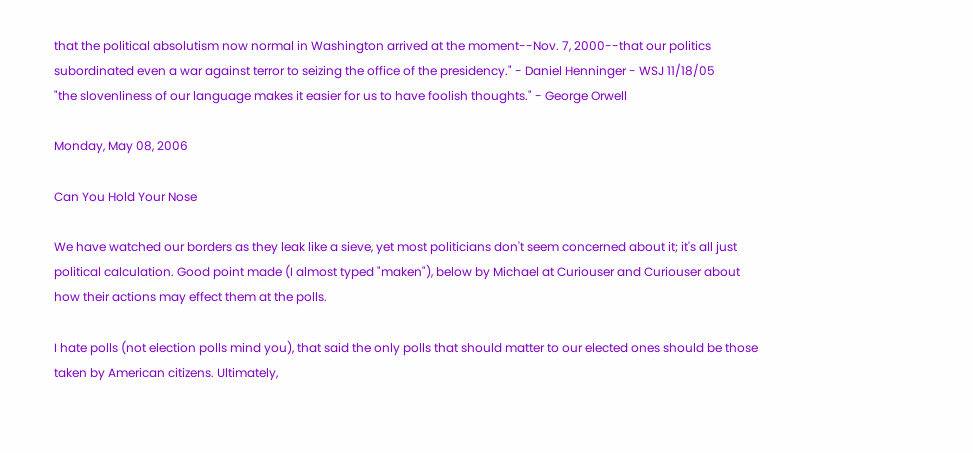that the political absolutism now normal in Washington arrived at the moment--Nov. 7, 2000--that our politics subordinated even a war against terror to seizing the office of the presidency." - Daniel Henninger - WSJ 11/18/05
"the slovenliness of our language makes it easier for us to have foolish thoughts." - George Orwell

Monday, May 08, 2006

Can You Hold Your Nose

We have watched our borders as they leak like a sieve, yet most politicians don't seem concerned about it; it's all just political calculation. Good point made (I almost typed "maken"), below by Michael at Curiouser and Curiouser about how their actions may effect them at the polls.

I hate polls (not election polls mind you), that said the only polls that should matter to our elected ones should be those taken by American citizens. Ultimately,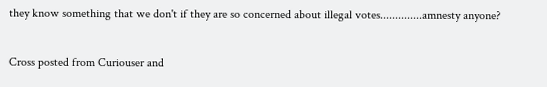they know something that we don't if they are so concerned about illegal votes..............amnesty anyone?

Cross posted from Curiouser and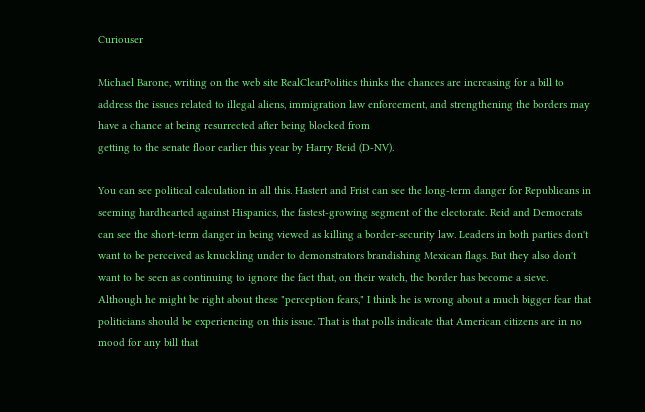Curiouser

Michael Barone, writing on the web site RealClearPolitics thinks the chances are increasing for a bill to address the issues related to illegal aliens, immigration law enforcement, and strengthening the borders may have a chance at being resurrected after being blocked from
getting to the senate floor earlier this year by Harry Reid (D-NV).

You can see political calculation in all this. Hastert and Frist can see the long-term danger for Republicans in seeming hardhearted against Hispanics, the fastest-growing segment of the electorate. Reid and Democrats can see the short-term danger in being viewed as killing a border-security law. Leaders in both parties don't want to be perceived as knuckling under to demonstrators brandishing Mexican flags. But they also don't want to be seen as continuing to ignore the fact that, on their watch, the border has become a sieve.
Although he might be right about these "perception fears," I think he is wrong about a much bigger fear that politicians should be experiencing on this issue. That is that polls indicate that American citizens are in no mood for any bill that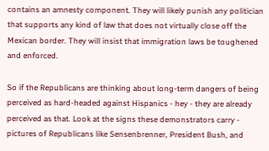contains an amnesty component. They will likely punish any politician that supports any kind of law that does not virtually close off the Mexican border. They will insist that immigration laws be toughened and enforced.

So if the Republicans are thinking about long-term dangers of being perceived as hard-headed against Hispanics - hey - they are already perceived as that. Look at the signs these demonstrators carry - pictures of Republicans like Sensenbrenner, President Bush, and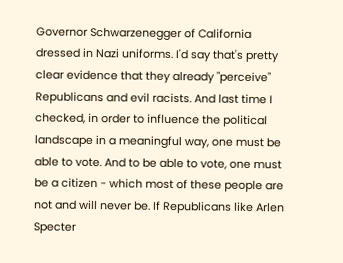Governor Schwarzenegger of California dressed in Nazi uniforms. I'd say that's pretty clear evidence that they already "perceive" Republicans and evil racists. And last time I checked, in order to influence the political landscape in a meaningful way, one must be able to vote. And to be able to vote, one must be a citizen - which most of these people are not and will never be. If Republicans like Arlen Specter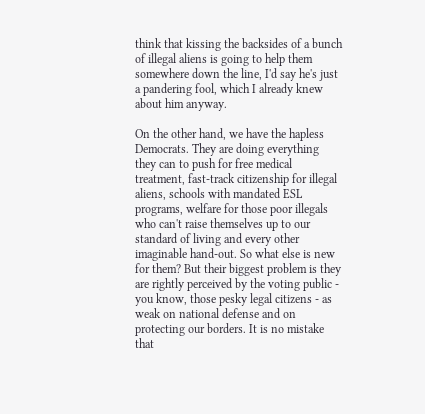think that kissing the backsides of a bunch of illegal aliens is going to help them somewhere down the line, I'd say he's just a pandering fool, which I already knew about him anyway.

On the other hand, we have the hapless Democrats. They are doing everything they can to push for free medical treatment, fast-track citizenship for illegal aliens, schools with mandated ESL programs, welfare for those poor illegals who can't raise themselves up to our standard of living and every other imaginable hand-out. So what else is new for them? But their biggest problem is they are rightly perceived by the voting public - you know, those pesky legal citizens - as weak on national defense and on protecting our borders. It is no mistake that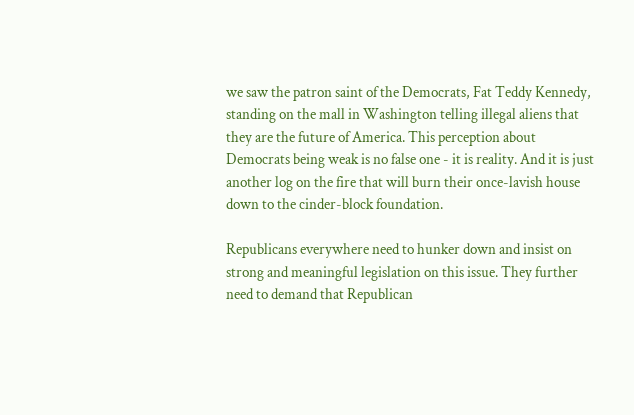we saw the patron saint of the Democrats, Fat Teddy Kennedy, standing on the mall in Washington telling illegal aliens that they are the future of America. This perception about Democrats being weak is no false one - it is reality. And it is just another log on the fire that will burn their once-lavish house down to the cinder-block foundation.

Republicans everywhere need to hunker down and insist on strong and meaningful legislation on this issue. They further need to demand that Republican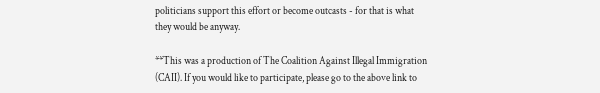politicians support this effort or become outcasts - for that is what they would be anyway.

**This was a production of The Coalition Against Illegal Immigration (CAII). If you would like to participate, please go to the above link to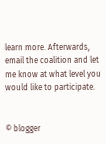learn more. Afterwards, email the coalition and let me know at what level you would like to participate.


© blogger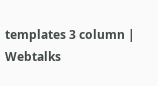templates 3 column | Webtalks